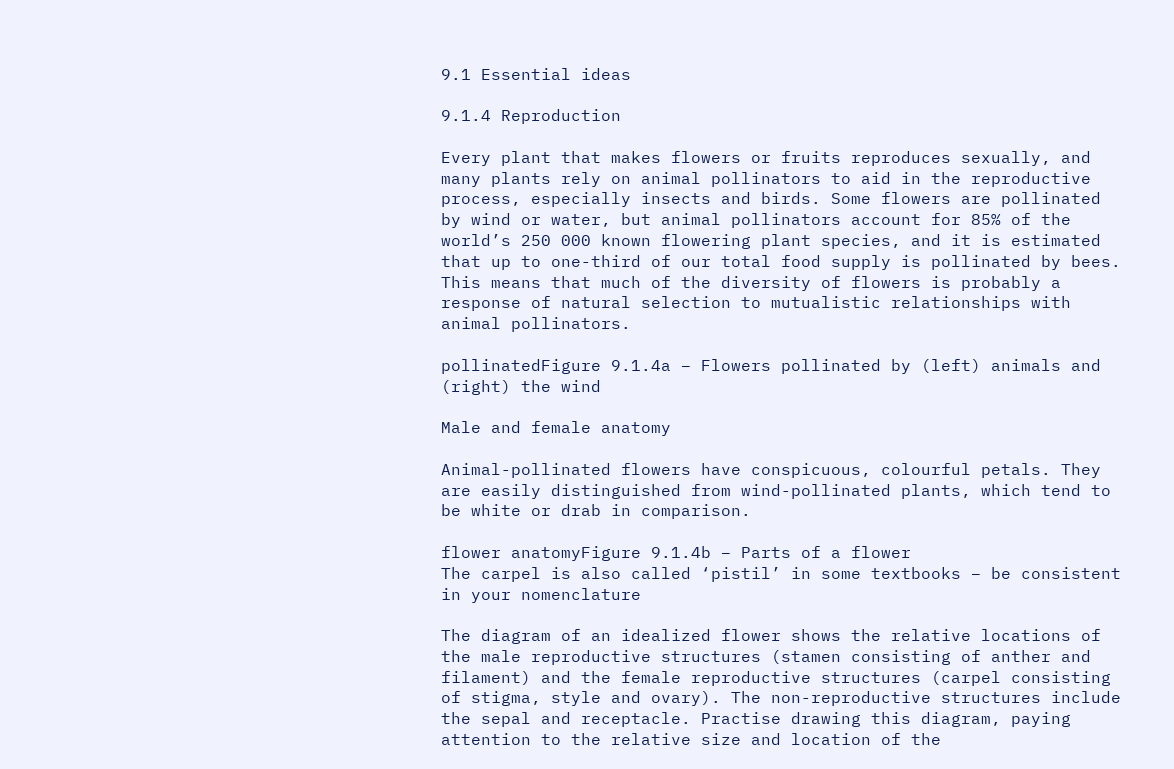9.1 Essential ideas

9.1.4 Reproduction

Every plant that makes flowers or fruits reproduces sexually, and many plants rely on animal pollinators to aid in the reproductive process, especially insects and birds. Some flowers are pollinated by wind or water, but animal pollinators account for 85% of the world’s 250 000 known flowering plant species, and it is estimated that up to one-third of our total food supply is pollinated by bees. This means that much of the diversity of flowers is probably a response of natural selection to mutualistic relationships with animal pollinators.

pollinatedFigure 9.1.4a – Flowers pollinated by (left) animals and (right) the wind

Male and female anatomy

Animal-pollinated flowers have conspicuous, colourful petals. They are easily distinguished from wind-pollinated plants, which tend to be white or drab in comparison.

flower anatomyFigure 9.1.4b – Parts of a flower
The carpel is also called ‘pistil’ in some textbooks – be consistent in your nomenclature

The diagram of an idealized flower shows the relative locations of the male reproductive structures (stamen consisting of anther and filament) and the female reproductive structures (carpel consisting of stigma, style and ovary). The non-reproductive structures include the sepal and receptacle. Practise drawing this diagram, paying attention to the relative size and location of the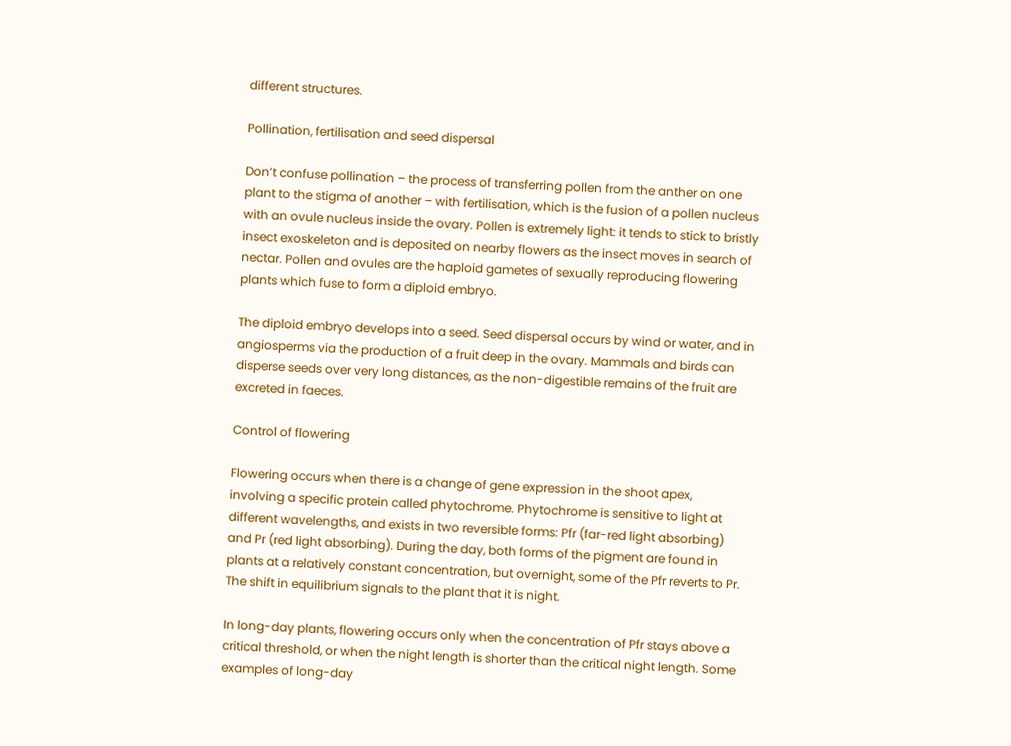different structures.

Pollination, fertilisation and seed dispersal

Don’t confuse pollination – the process of transferring pollen from the anther on one plant to the stigma of another – with fertilisation, which is the fusion of a pollen nucleus with an ovule nucleus inside the ovary. Pollen is extremely light: it tends to stick to bristly insect exoskeleton and is deposited on nearby flowers as the insect moves in search of nectar. Pollen and ovules are the haploid gametes of sexually reproducing flowering plants which fuse to form a diploid embryo.

The diploid embryo develops into a seed. Seed dispersal occurs by wind or water, and in angiosperms via the production of a fruit deep in the ovary. Mammals and birds can disperse seeds over very long distances, as the non-digestible remains of the fruit are excreted in faeces.

Control of flowering

Flowering occurs when there is a change of gene expression in the shoot apex, involving a specific protein called phytochrome. Phytochrome is sensitive to light at different wavelengths, and exists in two reversible forms: Pfr (far-red light absorbing) and Pr (red light absorbing). During the day, both forms of the pigment are found in plants at a relatively constant concentration, but overnight, some of the Pfr reverts to Pr. The shift in equilibrium signals to the plant that it is night.

In long-day plants, flowering occurs only when the concentration of Pfr stays above a critical threshold, or when the night length is shorter than the critical night length. Some examples of long-day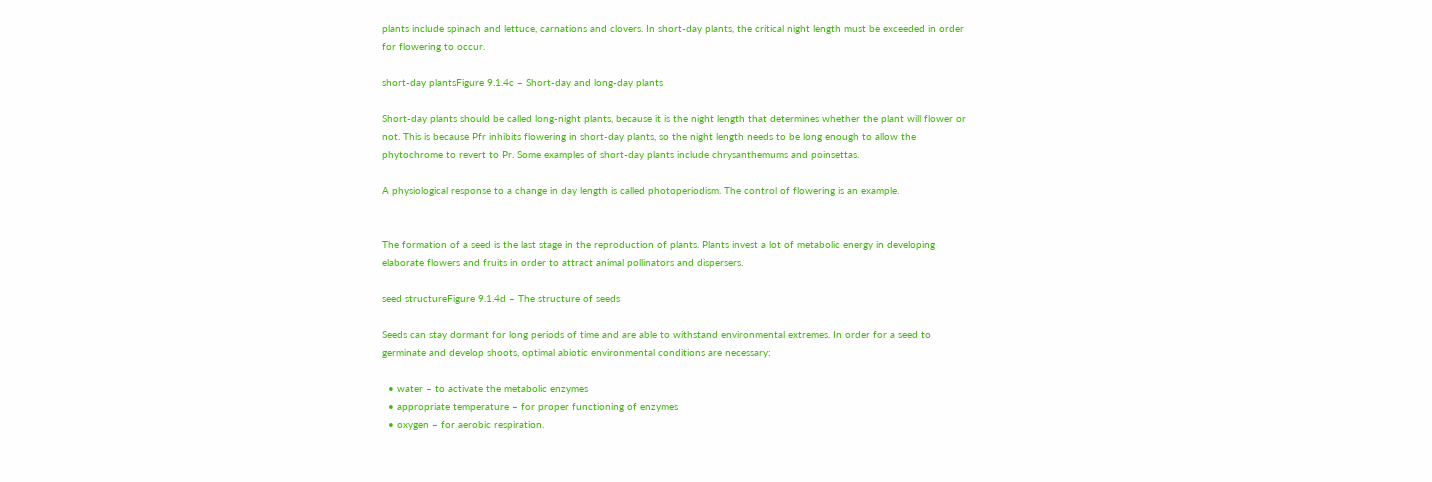plants include spinach and lettuce, carnations and clovers. In short-day plants, the critical night length must be exceeded in order for flowering to occur.

short-day plantsFigure 9.1.4c – Short-day and long-day plants

Short-day plants should be called long-night plants, because it is the night length that determines whether the plant will flower or not. This is because Pfr inhibits flowering in short-day plants, so the night length needs to be long enough to allow the phytochrome to revert to Pr. Some examples of short-day plants include chrysanthemums and poinsettas.

A physiological response to a change in day length is called photoperiodism. The control of flowering is an example.


The formation of a seed is the last stage in the reproduction of plants. Plants invest a lot of metabolic energy in developing elaborate flowers and fruits in order to attract animal pollinators and dispersers.

seed structureFigure 9.1.4d – The structure of seeds

Seeds can stay dormant for long periods of time and are able to withstand environmental extremes. In order for a seed to germinate and develop shoots, optimal abiotic environmental conditions are necessary:

  • water – to activate the metabolic enzymes
  • appropriate temperature – for proper functioning of enzymes
  • oxygen – for aerobic respiration.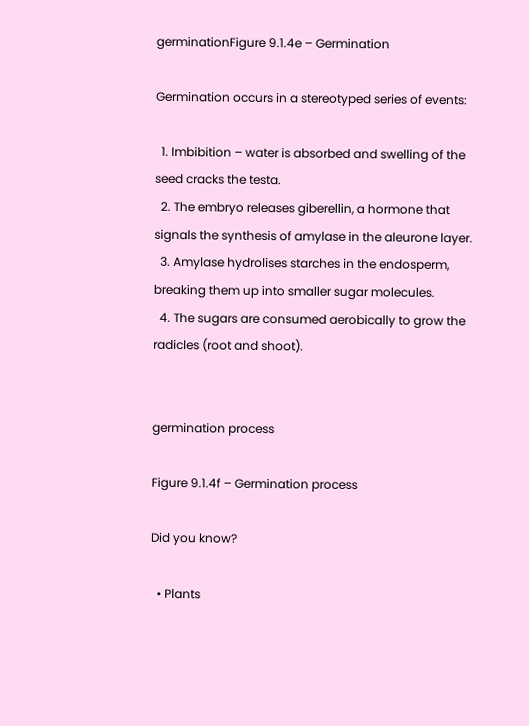germinationFigure 9.1.4e – Germination

Germination occurs in a stereotyped series of events:

  1. Imbibition – water is absorbed and swelling of the seed cracks the testa.
  2. The embryo releases giberellin, a hormone that signals the synthesis of amylase in the aleurone layer.
  3. Amylase hydrolises starches in the endosperm, breaking them up into smaller sugar molecules.
  4. The sugars are consumed aerobically to grow the radicles (root and shoot).


germination process

Figure 9.1.4f – Germination process

Did you know?

  • Plants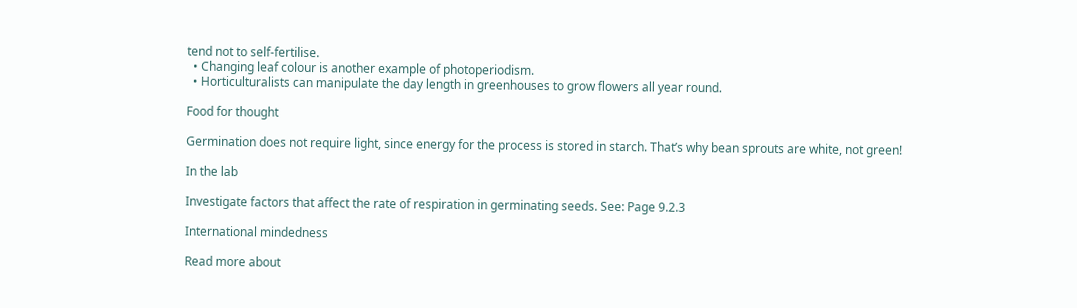tend not to self-fertilise.
  • Changing leaf colour is another example of photoperiodism.
  • Horticulturalists can manipulate the day length in greenhouses to grow flowers all year round.

Food for thought

Germination does not require light, since energy for the process is stored in starch. That’s why bean sprouts are white, not green!

In the lab

Investigate factors that affect the rate of respiration in germinating seeds. See: Page 9.2.3

International mindedness

Read more about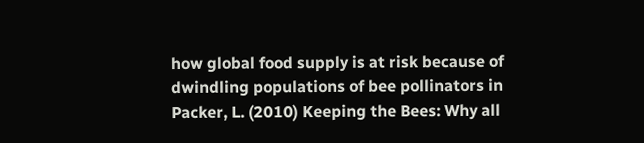how global food supply is at risk because of dwindling populations of bee pollinators in Packer, L. (2010) Keeping the Bees: Why all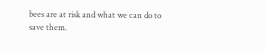bees are at risk and what we can do to save them.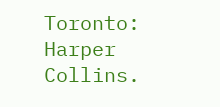Toronto: Harper Collins.